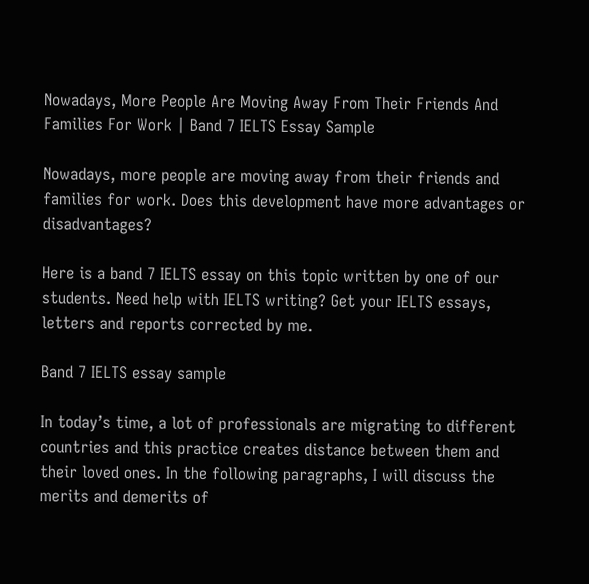Nowadays, More People Are Moving Away From Their Friends And Families For Work | Band 7 IELTS Essay Sample

Nowadays, more people are moving away from their friends and families for work. Does this development have more advantages or disadvantages?

Here is a band 7 IELTS essay on this topic written by one of our students. Need help with IELTS writing? Get your IELTS essays, letters and reports corrected by me.

Band 7 IELTS essay sample

In today’s time, a lot of professionals are migrating to different countries and this practice creates distance between them and their loved ones. In the following paragraphs, I will discuss the merits and demerits of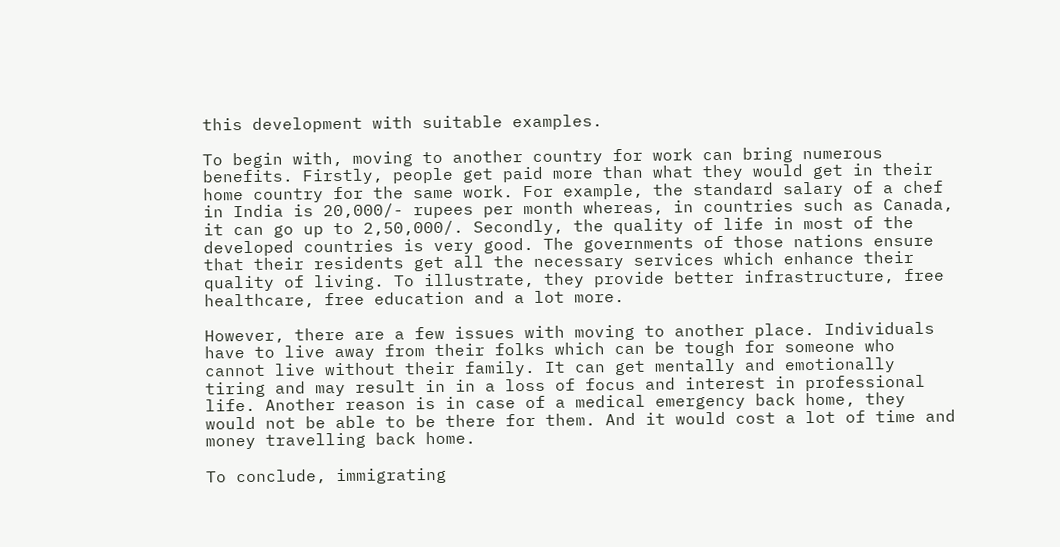this development with suitable examples.

To begin with, moving to another country for work can bring numerous benefits. Firstly, people get paid more than what they would get in their home country for the same work. For example, the standard salary of a chef in India is 20,000/- rupees per month whereas, in countries such as Canada, it can go up to 2,50,000/. Secondly, the quality of life in most of the developed countries is very good. The governments of those nations ensure that their residents get all the necessary services which enhance their quality of living. To illustrate, they provide better infrastructure, free healthcare, free education and a lot more.

However, there are a few issues with moving to another place. Individuals have to live away from their folks which can be tough for someone who cannot live without their family. It can get mentally and emotionally tiring and may result in in a loss of focus and interest in professional life. Another reason is in case of a medical emergency back home, they would not be able to be there for them. And it would cost a lot of time and money travelling back home.

To conclude, immigrating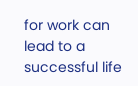for work can lead to a successful life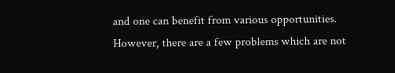and one can benefit from various opportunities. However, there are a few problems which are not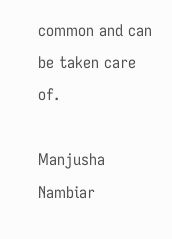common and can be taken care of.

Manjusha Nambiar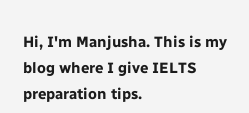Hi, I'm Manjusha. This is my blog where I give IELTS preparation tips.